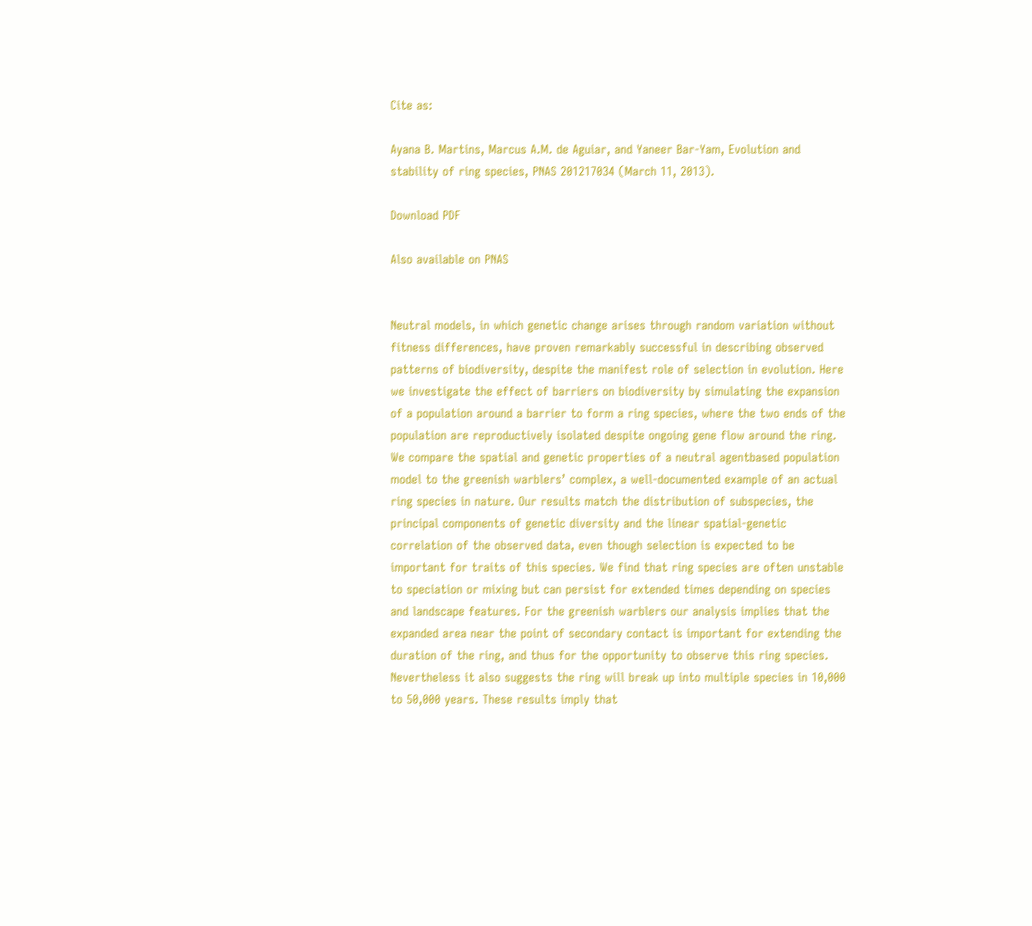Cite as:

Ayana B. Martins, Marcus A.M. de Aguiar, and Yaneer Bar-Yam, Evolution and stability of ring species, PNAS 201217034 (March 11, 2013).

Download PDF

Also available on PNAS


Neutral models, in which genetic change arises through random variation without fitness differences, have proven remarkably successful in describing observed patterns of biodiversity, despite the manifest role of selection in evolution. Here we investigate the effect of barriers on biodiversity by simulating the expansion of a population around a barrier to form a ring species, where the two ends of the population are reproductively isolated despite ongoing gene flow around the ring. We compare the spatial and genetic properties of a neutral agentbased population model to the greenish warblers’ complex, a well-documented example of an actual ring species in nature. Our results match the distribution of subspecies, the principal components of genetic diversity and the linear spatial-genetic correlation of the observed data, even though selection is expected to be important for traits of this species. We find that ring species are often unstable to speciation or mixing but can persist for extended times depending on species and landscape features. For the greenish warblers our analysis implies that the expanded area near the point of secondary contact is important for extending the duration of the ring, and thus for the opportunity to observe this ring species. Nevertheless it also suggests the ring will break up into multiple species in 10,000 to 50,000 years. These results imply that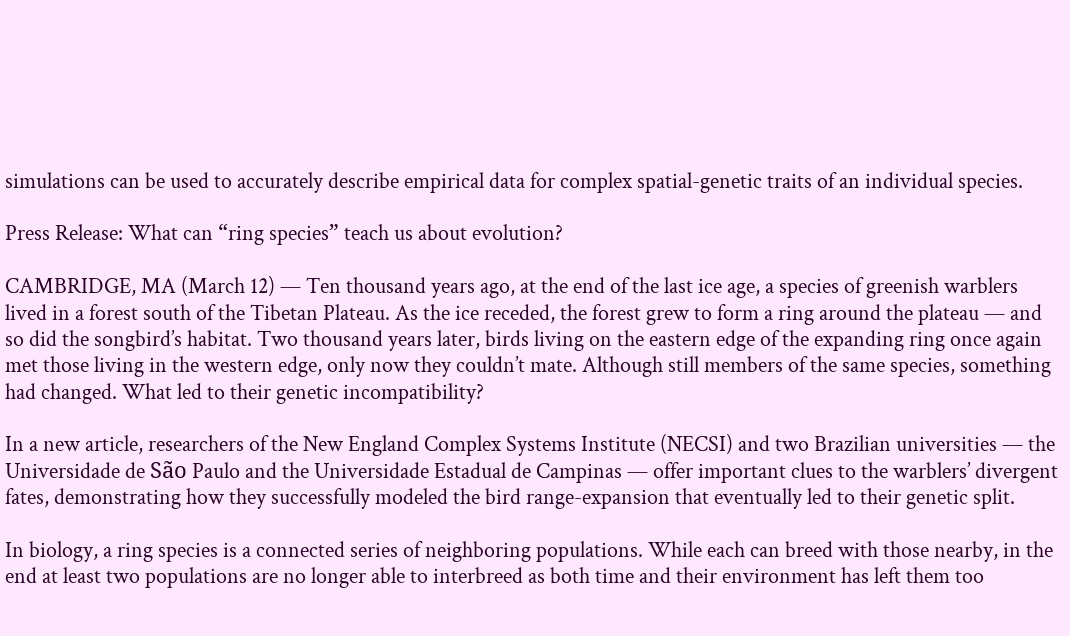simulations can be used to accurately describe empirical data for complex spatial-genetic traits of an individual species.

Press Release: What can “ring species” teach us about evolution?

CAMBRIDGE, MA (March 12) — Ten thousand years ago, at the end of the last ice age, a species of greenish warblers lived in a forest south of the Tibetan Plateau. As the ice receded, the forest grew to form a ring around the plateau — and so did the songbird’s habitat. Two thousand years later, birds living on the eastern edge of the expanding ring once again met those living in the western edge, only now they couldn’t mate. Although still members of the same species, something had changed. What led to their genetic incompatibility?

In a new article, researchers of the New England Complex Systems Institute (NECSI) and two Brazilian universities — the Universidade de São Paulo and the Universidade Estadual de Campinas — offer important clues to the warblers’ divergent fates, demonstrating how they successfully modeled the bird range-expansion that eventually led to their genetic split.

In biology, a ring species is a connected series of neighboring populations. While each can breed with those nearby, in the end at least two populations are no longer able to interbreed as both time and their environment has left them too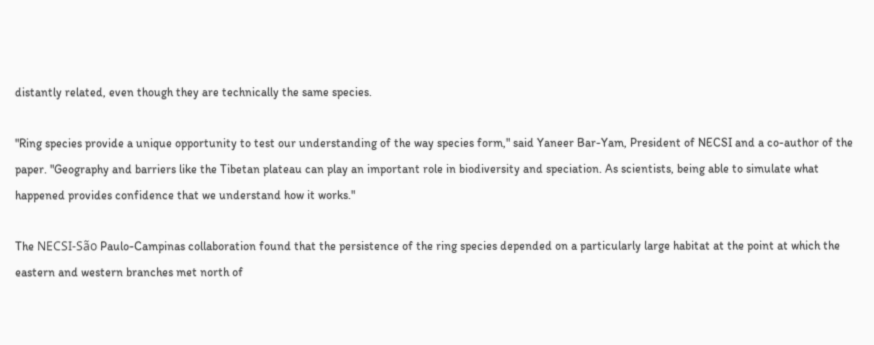distantly related, even though they are technically the same species.

"Ring species provide a unique opportunity to test our understanding of the way species form," said Yaneer Bar-Yam, President of NECSI and a co-author of the paper. "Geography and barriers like the Tibetan plateau can play an important role in biodiversity and speciation. As scientists, being able to simulate what happened provides confidence that we understand how it works."

The NECSI-São Paulo-Campinas collaboration found that the persistence of the ring species depended on a particularly large habitat at the point at which the eastern and western branches met north of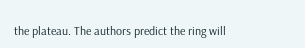the plateau. The authors predict the ring will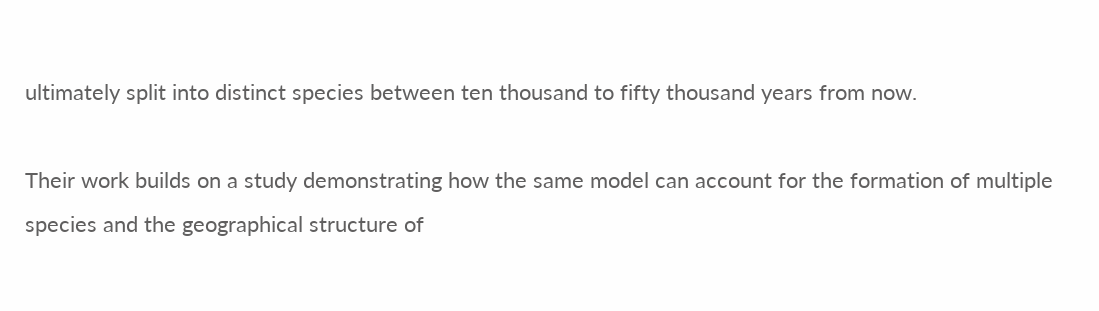ultimately split into distinct species between ten thousand to fifty thousand years from now.

Their work builds on a study demonstrating how the same model can account for the formation of multiple species and the geographical structure of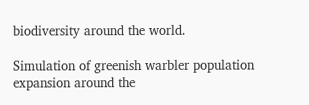biodiversity around the world.

Simulation of greenish warbler population expansion around the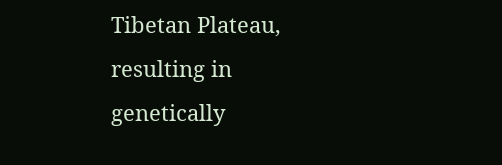Tibetan Plateau, resulting in genetically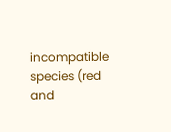incompatible species (red and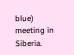blue) meeting in Siberia.